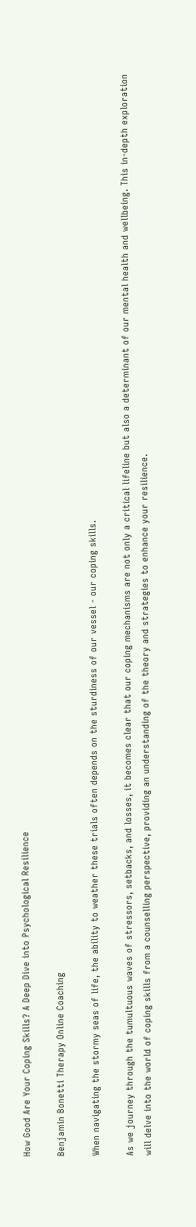How Good Are Your Coping Skills? A Deep Dive into Psychological Resilience

Benjamin Bonetti Therapy Online Coaching

When navigating the stormy seas of life, the ability to weather these trials often depends on the sturdiness of our vessel - our coping skills.

As we journey through the tumultuous waves of stressors, setbacks, and losses, it becomes clear that our coping mechanisms are not only a critical lifeline but also a determinant of our mental health and wellbeing. This in-depth exploration will delve into the world of coping skills from a counselling perspective, providing an understanding of the theory and strategies to enhance your resilience.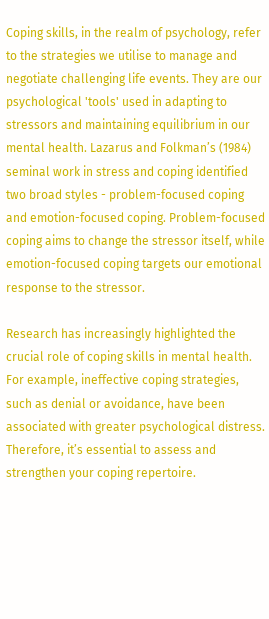Coping skills, in the realm of psychology, refer to the strategies we utilise to manage and negotiate challenging life events. They are our psychological 'tools' used in adapting to stressors and maintaining equilibrium in our mental health. Lazarus and Folkman’s (1984) seminal work in stress and coping identified two broad styles - problem-focused coping and emotion-focused coping. Problem-focused coping aims to change the stressor itself, while emotion-focused coping targets our emotional response to the stressor.

Research has increasingly highlighted the crucial role of coping skills in mental health. For example, ineffective coping strategies, such as denial or avoidance, have been associated with greater psychological distress. Therefore, it’s essential to assess and strengthen your coping repertoire.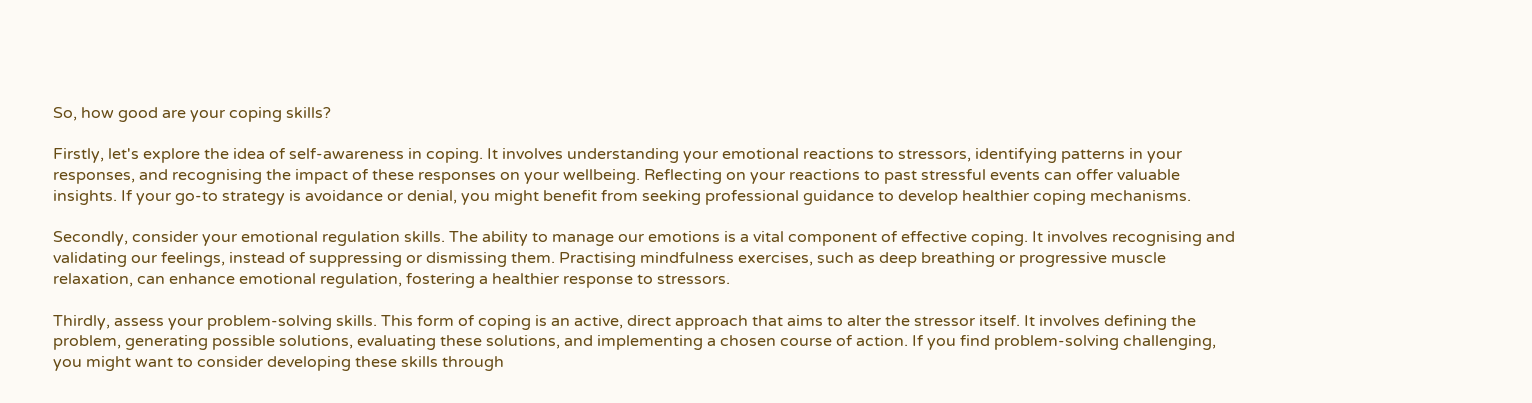So, how good are your coping skills?

Firstly, let's explore the idea of self-awareness in coping. It involves understanding your emotional reactions to stressors, identifying patterns in your responses, and recognising the impact of these responses on your wellbeing. Reflecting on your reactions to past stressful events can offer valuable insights. If your go-to strategy is avoidance or denial, you might benefit from seeking professional guidance to develop healthier coping mechanisms.

Secondly, consider your emotional regulation skills. The ability to manage our emotions is a vital component of effective coping. It involves recognising and validating our feelings, instead of suppressing or dismissing them. Practising mindfulness exercises, such as deep breathing or progressive muscle relaxation, can enhance emotional regulation, fostering a healthier response to stressors.

Thirdly, assess your problem-solving skills. This form of coping is an active, direct approach that aims to alter the stressor itself. It involves defining the problem, generating possible solutions, evaluating these solutions, and implementing a chosen course of action. If you find problem-solving challenging, you might want to consider developing these skills through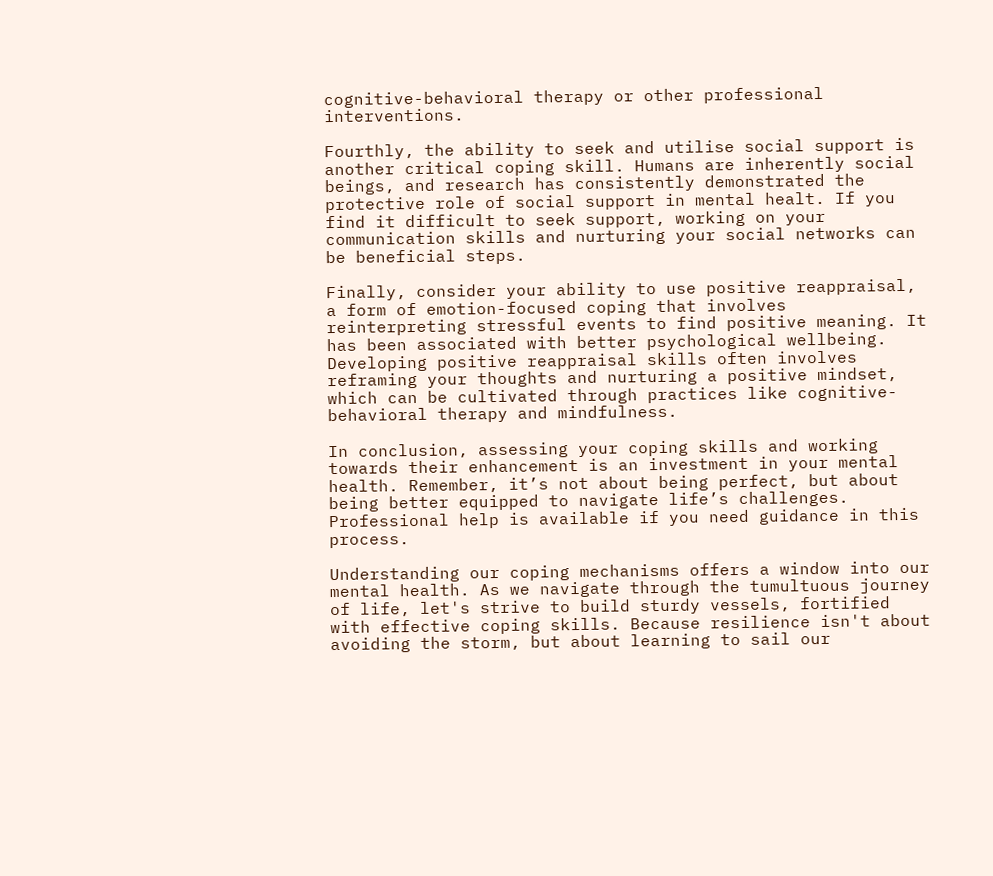cognitive-behavioral therapy or other professional interventions.

Fourthly, the ability to seek and utilise social support is another critical coping skill. Humans are inherently social beings, and research has consistently demonstrated the protective role of social support in mental healt. If you find it difficult to seek support, working on your communication skills and nurturing your social networks can be beneficial steps.

Finally, consider your ability to use positive reappraisal, a form of emotion-focused coping that involves reinterpreting stressful events to find positive meaning. It has been associated with better psychological wellbeing. Developing positive reappraisal skills often involves reframing your thoughts and nurturing a positive mindset, which can be cultivated through practices like cognitive-behavioral therapy and mindfulness.

In conclusion, assessing your coping skills and working towards their enhancement is an investment in your mental health. Remember, it’s not about being perfect, but about being better equipped to navigate life’s challenges. Professional help is available if you need guidance in this process.

Understanding our coping mechanisms offers a window into our mental health. As we navigate through the tumultuous journey of life, let's strive to build sturdy vessels, fortified with effective coping skills. Because resilience isn't about avoiding the storm, but about learning to sail our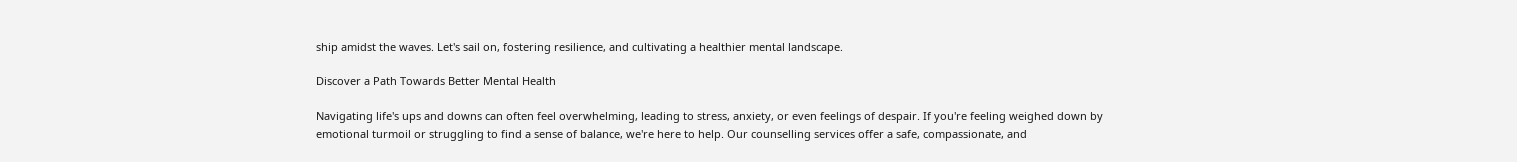ship amidst the waves. Let's sail on, fostering resilience, and cultivating a healthier mental landscape.

Discover a Path Towards Better Mental Health

Navigating life's ups and downs can often feel overwhelming, leading to stress, anxiety, or even feelings of despair. If you're feeling weighed down by emotional turmoil or struggling to find a sense of balance, we're here to help. Our counselling services offer a safe, compassionate, and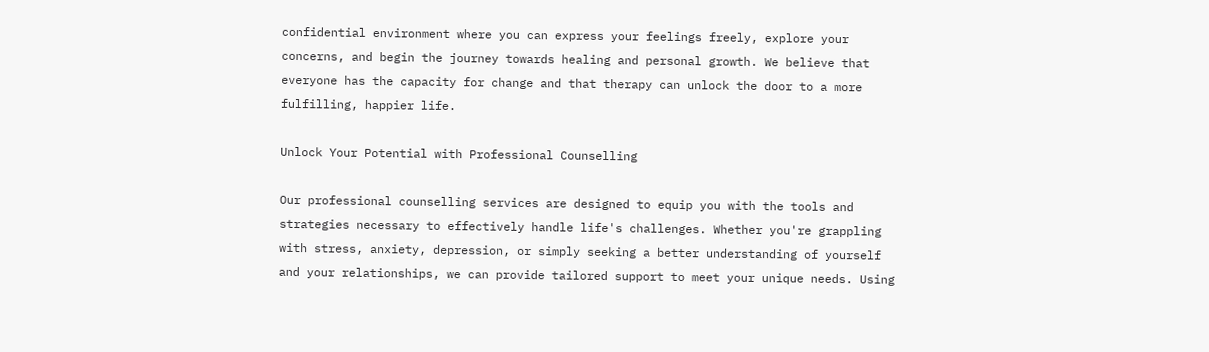confidential environment where you can express your feelings freely, explore your concerns, and begin the journey towards healing and personal growth. We believe that everyone has the capacity for change and that therapy can unlock the door to a more fulfilling, happier life.

Unlock Your Potential with Professional Counselling

Our professional counselling services are designed to equip you with the tools and strategies necessary to effectively handle life's challenges. Whether you're grappling with stress, anxiety, depression, or simply seeking a better understanding of yourself and your relationships, we can provide tailored support to meet your unique needs. Using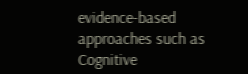evidence-based approaches such as Cognitive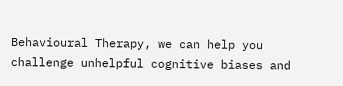Behavioural Therapy, we can help you challenge unhelpful cognitive biases and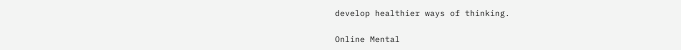develop healthier ways of thinking.

Online Mental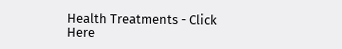Health Treatments - Click Here